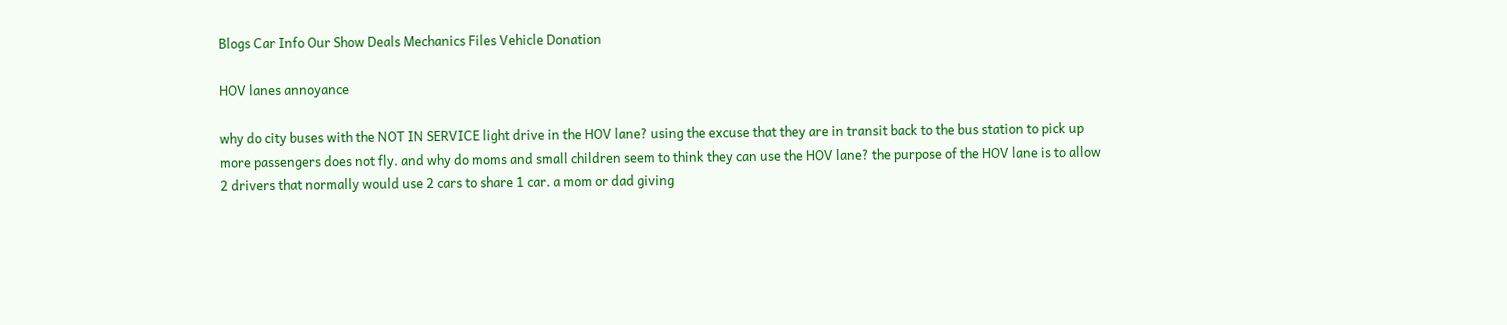Blogs Car Info Our Show Deals Mechanics Files Vehicle Donation

HOV lanes annoyance

why do city buses with the NOT IN SERVICE light drive in the HOV lane? using the excuse that they are in transit back to the bus station to pick up more passengers does not fly. and why do moms and small children seem to think they can use the HOV lane? the purpose of the HOV lane is to allow 2 drivers that normally would use 2 cars to share 1 car. a mom or dad giving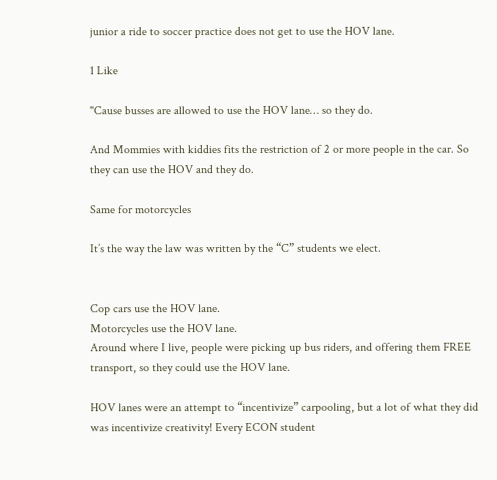junior a ride to soccer practice does not get to use the HOV lane.

1 Like

"Cause busses are allowed to use the HOV lane… so they do.

And Mommies with kiddies fits the restriction of 2 or more people in the car. So they can use the HOV and they do.

Same for motorcycles

It’s the way the law was written by the “C” students we elect.


Cop cars use the HOV lane.
Motorcycles use the HOV lane.
Around where I live, people were picking up bus riders, and offering them FREE transport, so they could use the HOV lane.

HOV lanes were an attempt to “incentivize” carpooling, but a lot of what they did was incentivize creativity! Every ECON student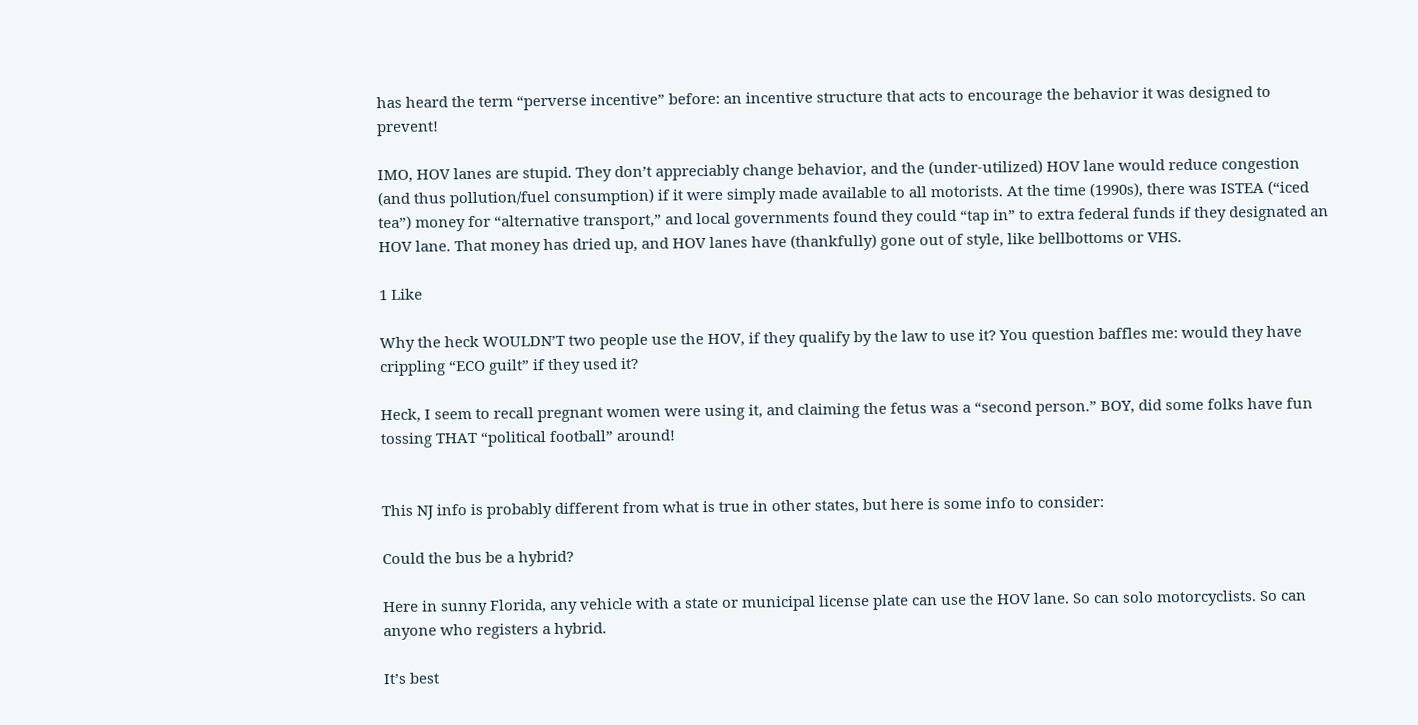has heard the term “perverse incentive” before: an incentive structure that acts to encourage the behavior it was designed to prevent!

IMO, HOV lanes are stupid. They don’t appreciably change behavior, and the (under-utilized) HOV lane would reduce congestion (and thus pollution/fuel consumption) if it were simply made available to all motorists. At the time (1990s), there was ISTEA (“iced tea”) money for “alternative transport,” and local governments found they could “tap in” to extra federal funds if they designated an HOV lane. That money has dried up, and HOV lanes have (thankfully) gone out of style, like bellbottoms or VHS.

1 Like

Why the heck WOULDN’T two people use the HOV, if they qualify by the law to use it? You question baffles me: would they have crippling “ECO guilt” if they used it?

Heck, I seem to recall pregnant women were using it, and claiming the fetus was a “second person.” BOY, did some folks have fun tossing THAT “political football” around!


This NJ info is probably different from what is true in other states, but here is some info to consider:

Could the bus be a hybrid?

Here in sunny Florida, any vehicle with a state or municipal license plate can use the HOV lane. So can solo motorcyclists. So can anyone who registers a hybrid.

It’s best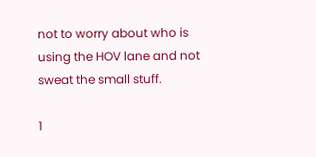not to worry about who is using the HOV lane and not sweat the small stuff.

1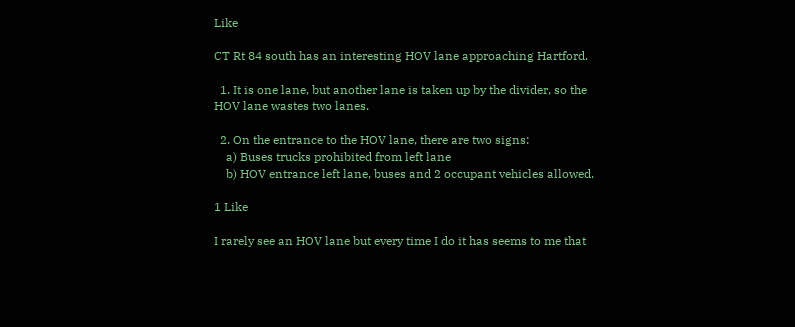Like

CT Rt 84 south has an interesting HOV lane approaching Hartford.

  1. It is one lane, but another lane is taken up by the divider, so the HOV lane wastes two lanes.

  2. On the entrance to the HOV lane, there are two signs:
    a) Buses trucks prohibited from left lane
    b) HOV entrance left lane, buses and 2 occupant vehicles allowed.

1 Like

I rarely see an HOV lane but every time I do it has seems to me that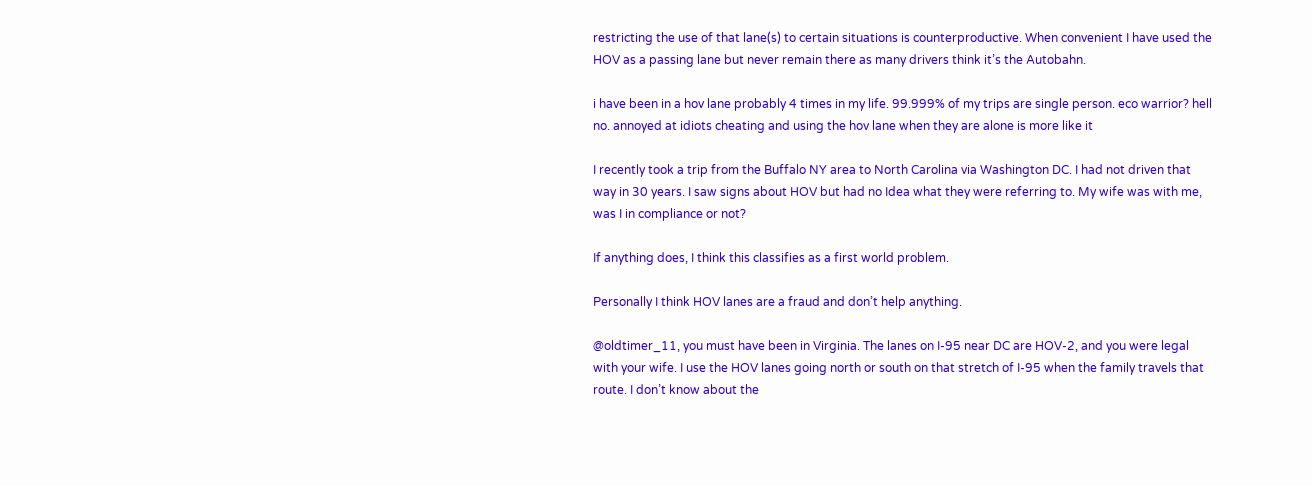restricting the use of that lane(s) to certain situations is counterproductive. When convenient I have used the HOV as a passing lane but never remain there as many drivers think it’s the Autobahn.

i have been in a hov lane probably 4 times in my life. 99.999% of my trips are single person. eco warrior? hell no. annoyed at idiots cheating and using the hov lane when they are alone is more like it

I recently took a trip from the Buffalo NY area to North Carolina via Washington DC. I had not driven that way in 30 years. I saw signs about HOV but had no Idea what they were referring to. My wife was with me, was I in compliance or not?

If anything does, I think this classifies as a first world problem.

Personally I think HOV lanes are a fraud and don’t help anything.

@oldtimer_11, you must have been in Virginia. The lanes on I-95 near DC are HOV-2, and you were legal with your wife. I use the HOV lanes going north or south on that stretch of I-95 when the family travels that route. I don’t know about the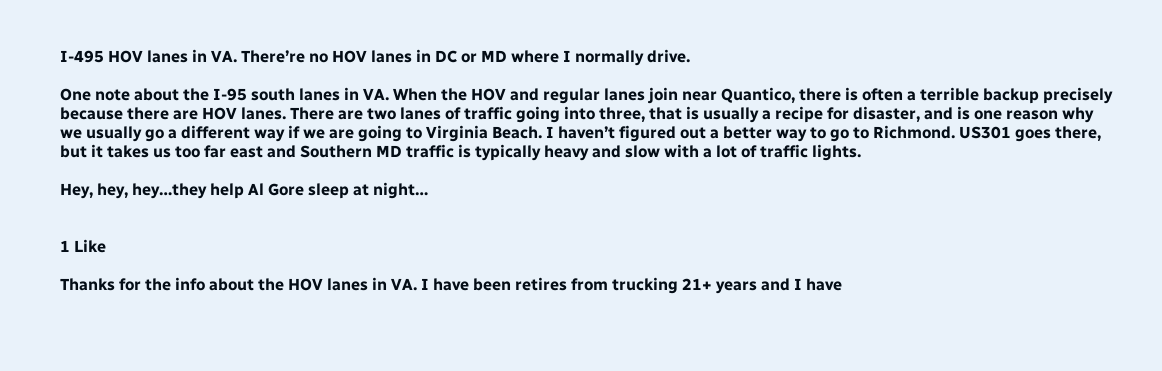I-495 HOV lanes in VA. There’re no HOV lanes in DC or MD where I normally drive.

One note about the I-95 south lanes in VA. When the HOV and regular lanes join near Quantico, there is often a terrible backup precisely because there are HOV lanes. There are two lanes of traffic going into three, that is usually a recipe for disaster, and is one reason why we usually go a different way if we are going to Virginia Beach. I haven’t figured out a better way to go to Richmond. US301 goes there, but it takes us too far east and Southern MD traffic is typically heavy and slow with a lot of traffic lights.

Hey, hey, hey…they help Al Gore sleep at night…


1 Like

Thanks for the info about the HOV lanes in VA. I have been retires from trucking 21+ years and I have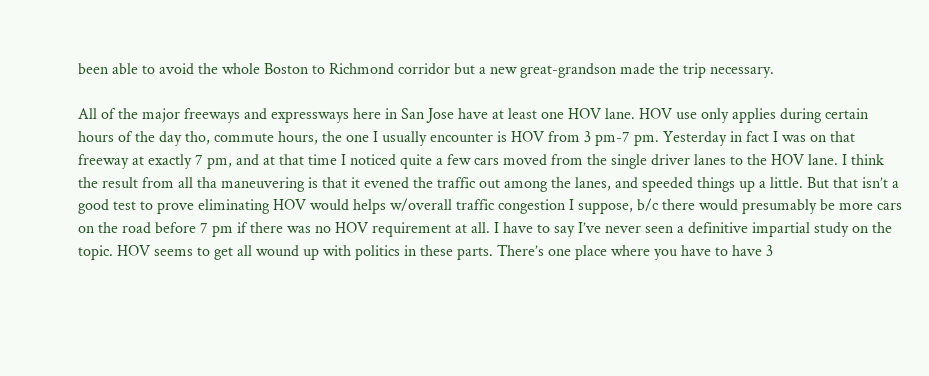been able to avoid the whole Boston to Richmond corridor but a new great-grandson made the trip necessary.

All of the major freeways and expressways here in San Jose have at least one HOV lane. HOV use only applies during certain hours of the day tho, commute hours, the one I usually encounter is HOV from 3 pm-7 pm. Yesterday in fact I was on that freeway at exactly 7 pm, and at that time I noticed quite a few cars moved from the single driver lanes to the HOV lane. I think the result from all tha maneuvering is that it evened the traffic out among the lanes, and speeded things up a little. But that isn’t a good test to prove eliminating HOV would helps w/overall traffic congestion I suppose, b/c there would presumably be more cars on the road before 7 pm if there was no HOV requirement at all. I have to say I’ve never seen a definitive impartial study on the topic. HOV seems to get all wound up with politics in these parts. There’s one place where you have to have 3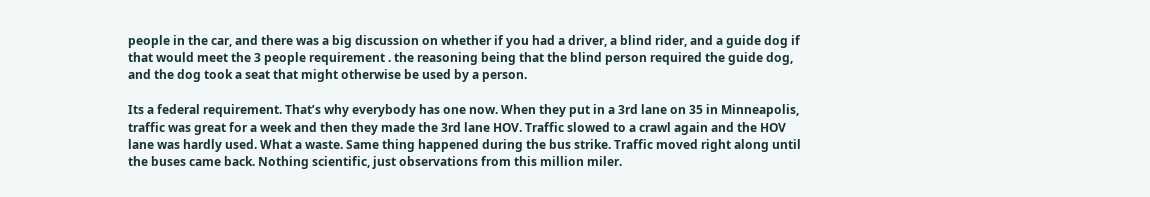people in the car, and there was a big discussion on whether if you had a driver, a blind rider, and a guide dog if that would meet the 3 people requirement . the reasoning being that the blind person required the guide dog, and the dog took a seat that might otherwise be used by a person.

Its a federal requirement. That’s why everybody has one now. When they put in a 3rd lane on 35 in Minneapolis, traffic was great for a week and then they made the 3rd lane HOV. Traffic slowed to a crawl again and the HOV lane was hardly used. What a waste. Same thing happened during the bus strike. Traffic moved right along until the buses came back. Nothing scientific, just observations from this million miler.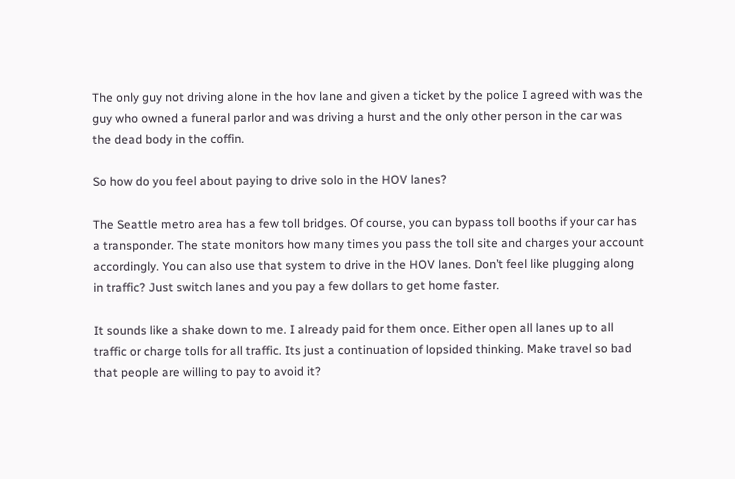The only guy not driving alone in the hov lane and given a ticket by the police I agreed with was the guy who owned a funeral parlor and was driving a hurst and the only other person in the car was the dead body in the coffin.

So how do you feel about paying to drive solo in the HOV lanes?

The Seattle metro area has a few toll bridges. Of course, you can bypass toll booths if your car has a transponder. The state monitors how many times you pass the toll site and charges your account accordingly. You can also use that system to drive in the HOV lanes. Don’t feel like plugging along in traffic? Just switch lanes and you pay a few dollars to get home faster.

It sounds like a shake down to me. I already paid for them once. Either open all lanes up to all traffic or charge tolls for all traffic. Its just a continuation of lopsided thinking. Make travel so bad that people are willing to pay to avoid it?